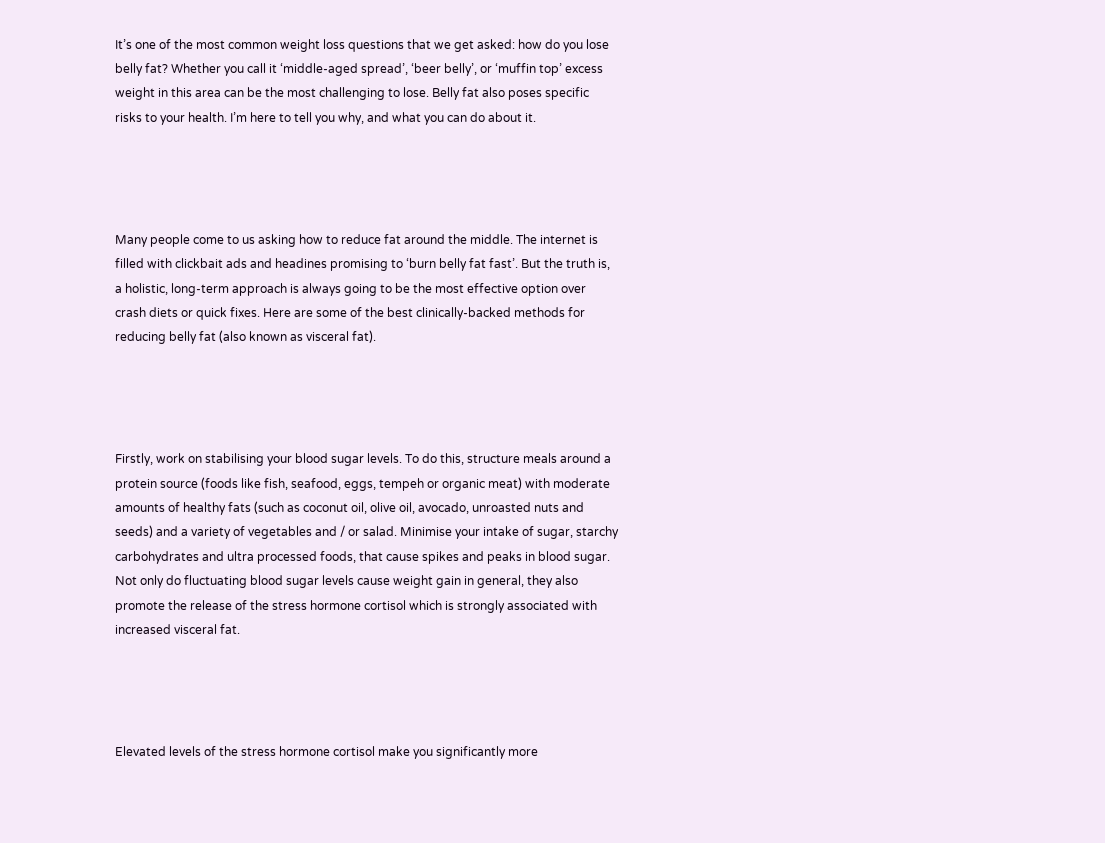It’s one of the most common weight loss questions that we get asked: how do you lose belly fat? Whether you call it ‘middle-aged spread’, ‘beer belly’, or ‘muffin top’ excess weight in this area can be the most challenging to lose. Belly fat also poses specific risks to your health. I’m here to tell you why, and what you can do about it.




Many people come to us asking how to reduce fat around the middle. The internet is filled with clickbait ads and headines promising to ‘burn belly fat fast’. But the truth is, a holistic, long-term approach is always going to be the most effective option over crash diets or quick fixes. Here are some of the best clinically-backed methods for reducing belly fat (also known as visceral fat).




Firstly, work on stabilising your blood sugar levels. To do this, structure meals around a protein source (foods like fish, seafood, eggs, tempeh or organic meat) with moderate amounts of healthy fats (such as coconut oil, olive oil, avocado, unroasted nuts and seeds) and a variety of vegetables and / or salad. Minimise your intake of sugar, starchy carbohydrates and ultra processed foods, that cause spikes and peaks in blood sugar. Not only do fluctuating blood sugar levels cause weight gain in general, they also promote the release of the stress hormone cortisol which is strongly associated with increased visceral fat.




Elevated levels of the stress hormone cortisol make you significantly more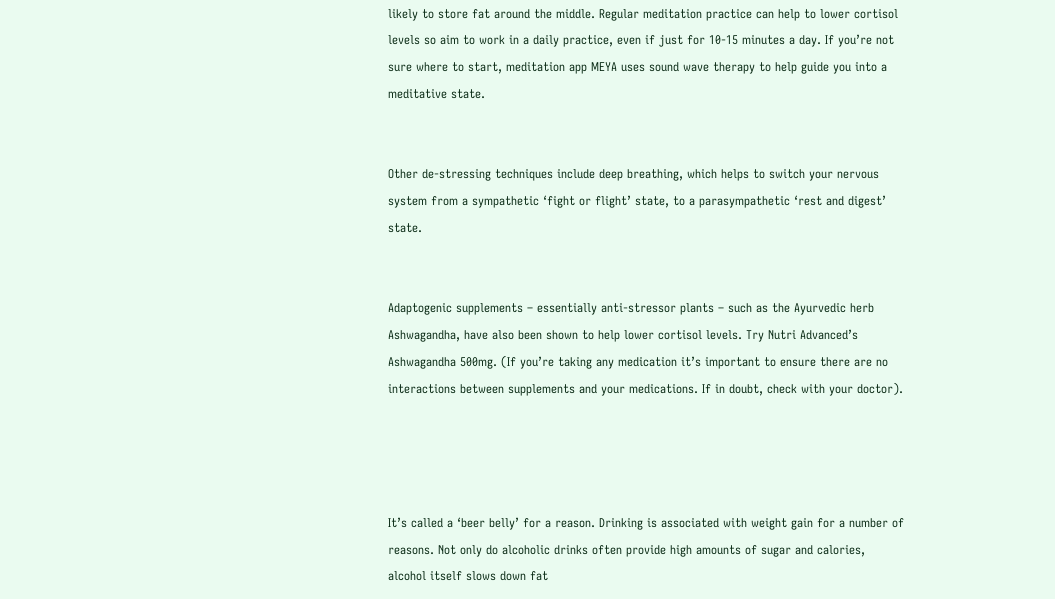likely to store fat around the middle. Regular meditation practice can help to lower cortisol levels so aim to work in a daily practice, even if just for 10-15 minutes a day. If you’re not sure where to start, meditation app MEYA uses sound wave therapy to help guide you into a meditative state.


Other de-stressing techniques include deep breathing, which helps to switch your nervous system from a sympathetic ‘fight or flight’ state, to a parasympathetic ‘rest and digest’ state.


Adaptogenic supplements – essentially anti-stressor plants – such as the Ayurvedic herb Ashwagandha, have also been shown to help lower cortisol levels. Try Nutri Advanced’s Ashwagandha 500mg. (If you’re taking any medication it’s important to ensure there are no interactions between supplements and your medications. If in doubt, check with your doctor).




It’s called a ‘beer belly’ for a reason. Drinking is associated with weight gain for a number of reasons. Not only do alcoholic drinks often provide high amounts of sugar and calories, alcohol itself slows down fat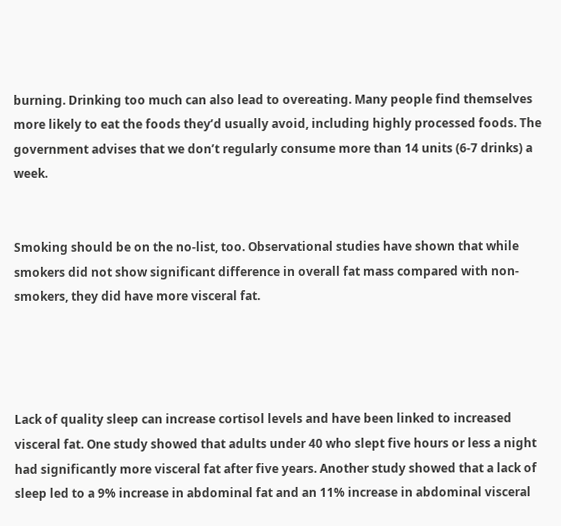burning. Drinking too much can also lead to overeating. Many people find themselves more likely to eat the foods they’d usually avoid, including highly processed foods. The government advises that we don’t regularly consume more than 14 units (6-7 drinks) a week.


Smoking should be on the no-list, too. Observational studies have shown that while smokers did not show significant difference in overall fat mass compared with non-smokers, they did have more visceral fat.




Lack of quality sleep can increase cortisol levels and have been linked to increased visceral fat. One study showed that adults under 40 who slept five hours or less a night had significantly more visceral fat after five years. Another study showed that a lack of sleep led to a 9% increase in abdominal fat and an 11% increase in abdominal visceral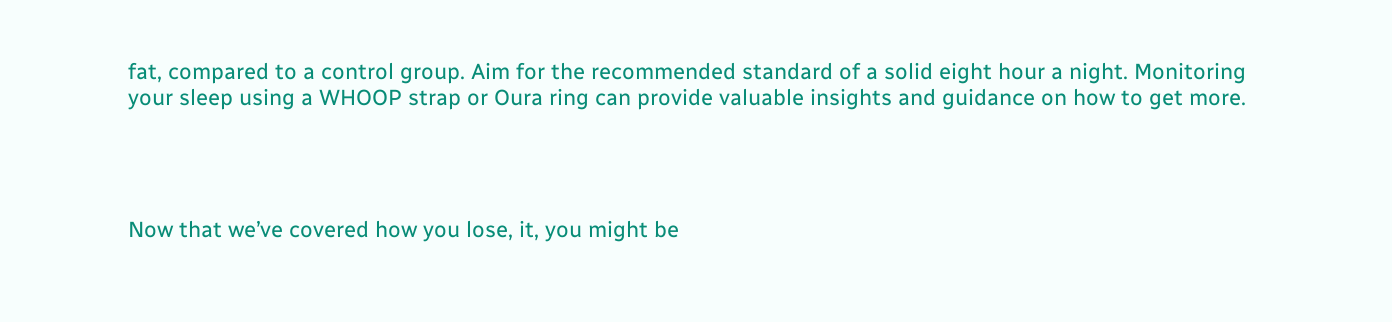fat, compared to a control group. Aim for the recommended standard of a solid eight hour a night. Monitoring your sleep using a WHOOP strap or Oura ring can provide valuable insights and guidance on how to get more.




Now that we’ve covered how you lose, it, you might be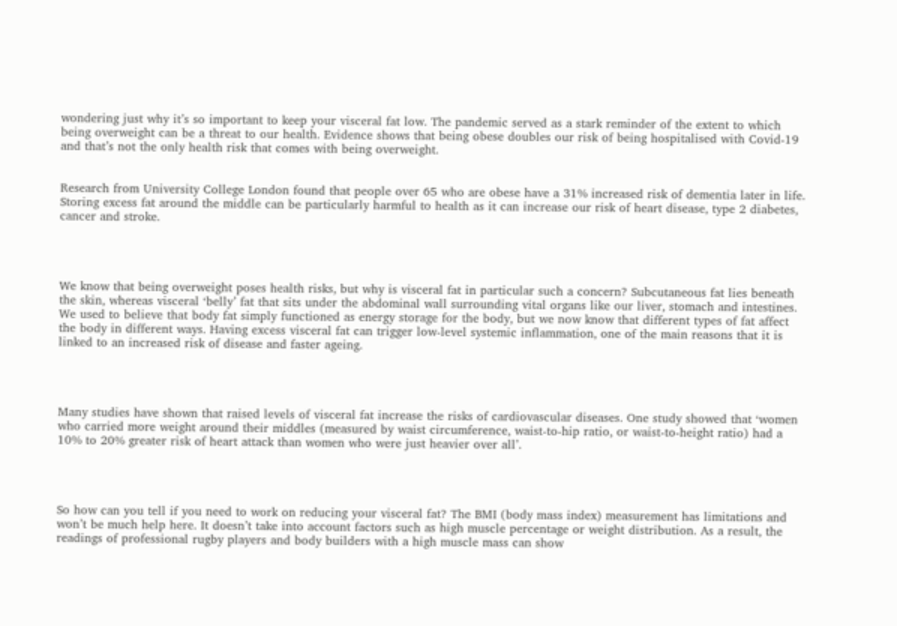wondering just why it’s so important to keep your visceral fat low. The pandemic served as a stark reminder of the extent to which being overweight can be a threat to our health. Evidence shows that being obese doubles our risk of being hospitalised with Covid-19 and that’s not the only health risk that comes with being overweight.


Research from University College London found that people over 65 who are obese have a 31% increased risk of dementia later in life. Storing excess fat around the middle can be particularly harmful to health as it can increase our risk of heart disease, type 2 diabetes, cancer and stroke.




We know that being overweight poses health risks, but why is visceral fat in particular such a concern? Subcutaneous fat lies beneath the skin, whereas visceral ‘belly’ fat that sits under the abdominal wall surrounding vital organs like our liver, stomach and intestines. We used to believe that body fat simply functioned as energy storage for the body, but we now know that different types of fat affect the body in different ways. Having excess visceral fat can trigger low-level systemic inflammation, one of the main reasons that it is linked to an increased risk of disease and faster ageing.




Many studies have shown that raised levels of visceral fat increase the risks of cardiovascular diseases. One study showed that ‘women who carried more weight around their middles (measured by waist circumference, waist-to-hip ratio, or waist-to-height ratio) had a 10% to 20% greater risk of heart attack than women who were just heavier over all’.




So how can you tell if you need to work on reducing your visceral fat? The BMI (body mass index) measurement has limitations and won’t be much help here. It doesn’t take into account factors such as high muscle percentage or weight distribution. As a result, the readings of professional rugby players and body builders with a high muscle mass can show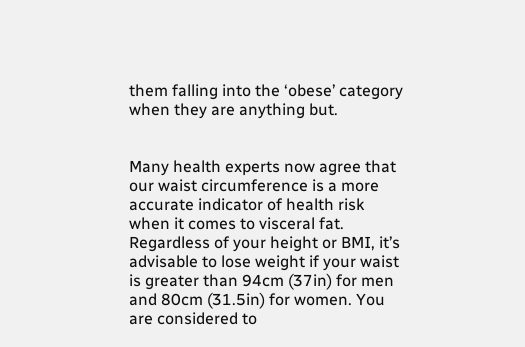them falling into the ‘obese’ category when they are anything but.


Many health experts now agree that our waist circumference is a more accurate indicator of health risk when it comes to visceral fat. Regardless of your height or BMI, it’s advisable to lose weight if your waist is greater than 94cm (37in) for men and 80cm (31.5in) for women. You are considered to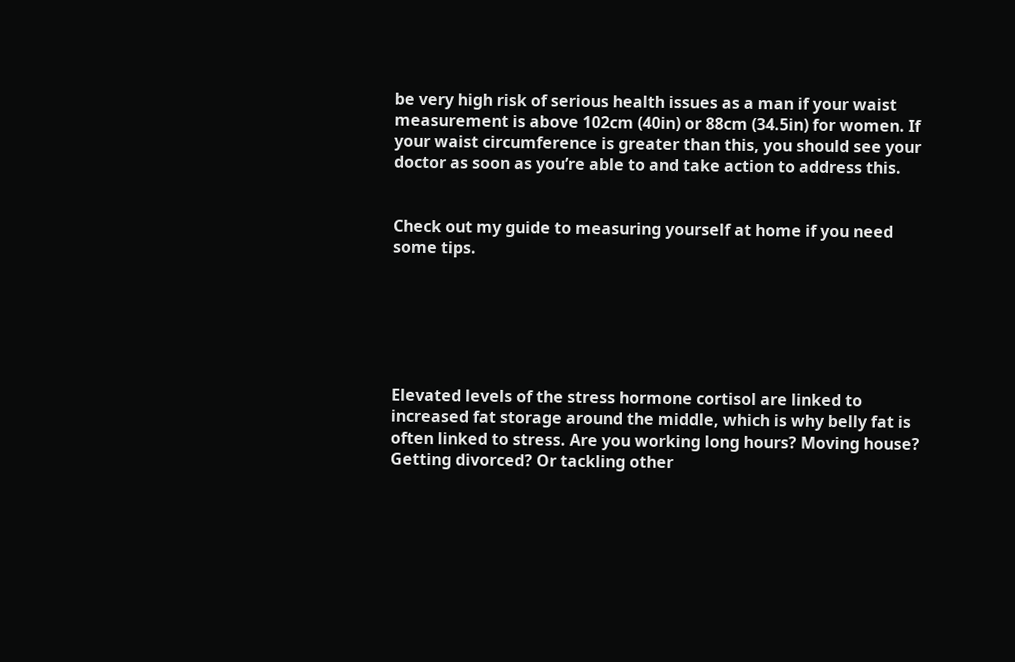be very high risk of serious health issues as a man if your waist measurement is above 102cm (40in) or 88cm (34.5in) for women. If your waist circumference is greater than this, you should see your doctor as soon as you’re able to and take action to address this.


Check out my guide to measuring yourself at home if you need some tips.






Elevated levels of the stress hormone cortisol are linked to increased fat storage around the middle, which is why belly fat is often linked to stress. Are you working long hours? Moving house? Getting divorced? Or tackling other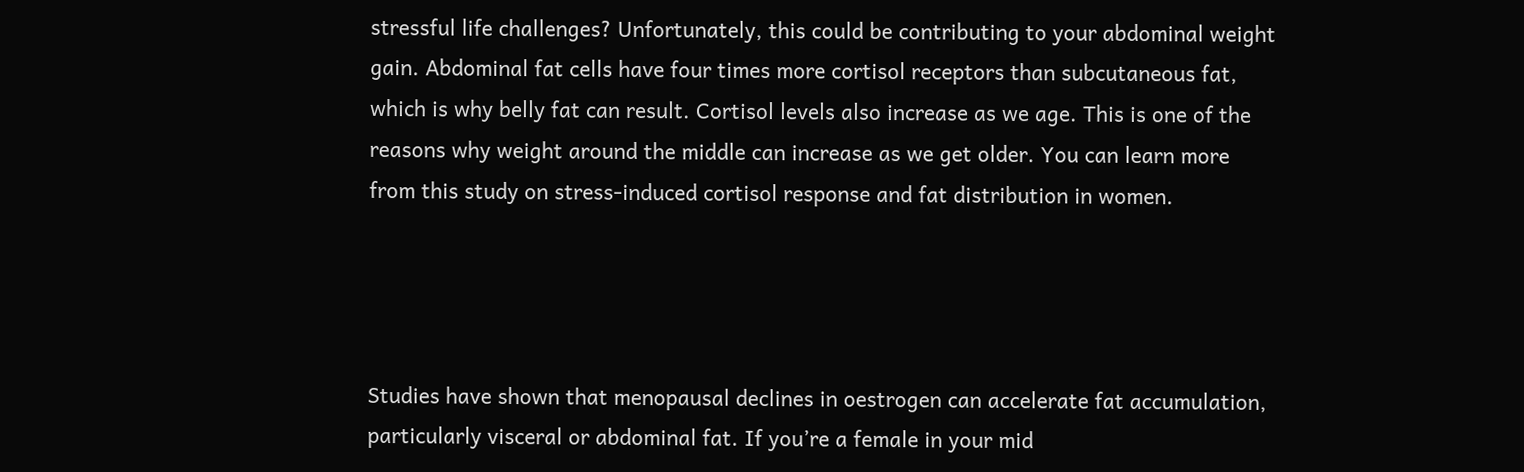stressful life challenges? Unfortunately, this could be contributing to your abdominal weight gain. Abdominal fat cells have four times more cortisol receptors than subcutaneous fat, which is why belly fat can result. Cortisol levels also increase as we age. This is one of the reasons why weight around the middle can increase as we get older. You can learn more from this study on stress-induced cortisol response and fat distribution in women.




Studies have shown that menopausal declines in oestrogen can accelerate fat accumulation, particularly visceral or abdominal fat. If you’re a female in your mid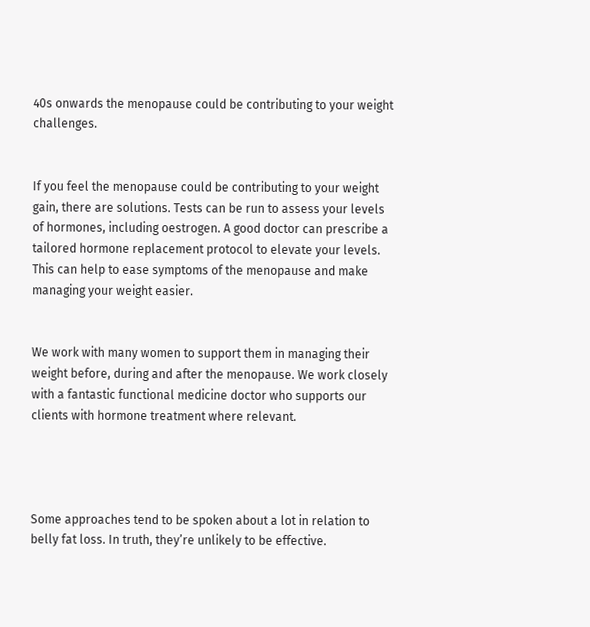40s onwards the menopause could be contributing to your weight challenges.


If you feel the menopause could be contributing to your weight gain, there are solutions. Tests can be run to assess your levels of hormones, including oestrogen. A good doctor can prescribe a tailored hormone replacement protocol to elevate your levels. This can help to ease symptoms of the menopause and make managing your weight easier.


We work with many women to support them in managing their weight before, during and after the menopause. We work closely with a fantastic functional medicine doctor who supports our clients with hormone treatment where relevant.




Some approaches tend to be spoken about a lot in relation to belly fat loss. In truth, they’re unlikely to be effective.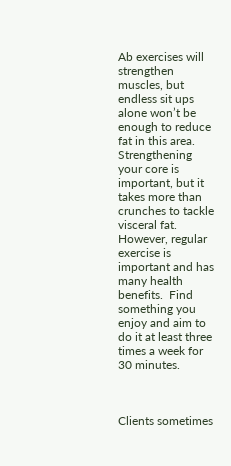Ab exercises will strengthen muscles, but endless sit ups alone won’t be enough to reduce fat in this area. Strengthening your core is important, but it takes more than crunches to tackle visceral fat. However, regular exercise is important and has many health benefits.  Find something you enjoy and aim to do it at least three times a week for 30 minutes.



Clients sometimes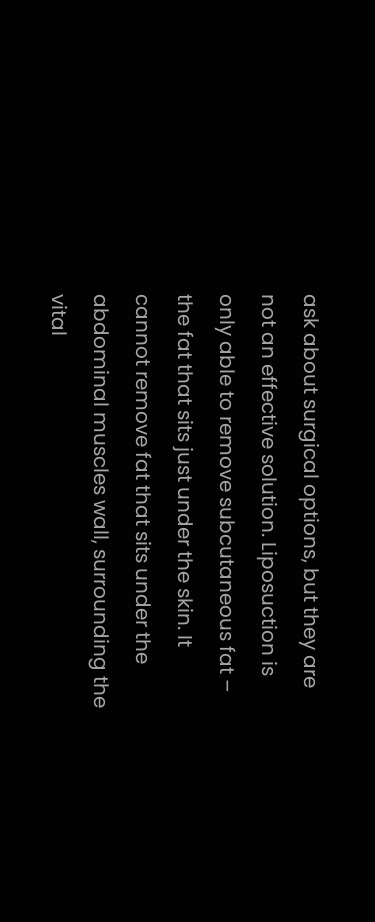ask about surgical options, but they are not an effective solution. Liposuction is only able to remove subcutaneous fat – the fat that sits just under the skin. It cannot remove fat that sits under the abdominal muscles wall, surrounding the vital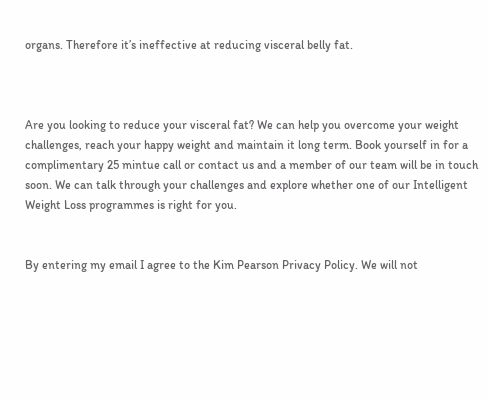organs. Therefore it’s ineffective at reducing visceral belly fat.



Are you looking to reduce your visceral fat? We can help you overcome your weight challenges, reach your happy weight and maintain it long term. Book yourself in for a complimentary 25 mintue call or contact us and a member of our team will be in touch soon. We can talk through your challenges and explore whether one of our Intelligent Weight Loss programmes is right for you.


By entering my email I agree to the Kim Pearson Privacy Policy. We will not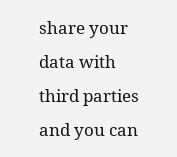share your data with third parties and you can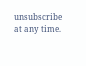unsubscribe at any time.